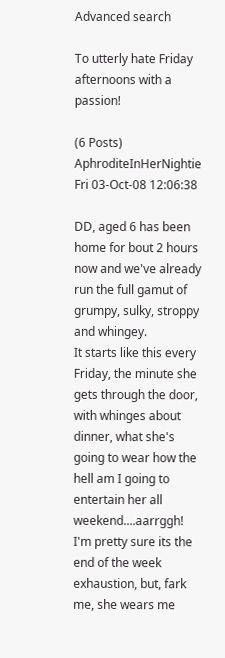Advanced search

To utterly hate Friday afternoons with a passion!

(6 Posts)
AphroditeInHerNightie Fri 03-Oct-08 12:06:38

DD, aged 6 has been home for bout 2 hours now and we've already run the full gamut of grumpy, sulky, stroppy and whingey.
It starts like this every Friday, the minute she gets through the door, with whinges about dinner, what she's going to wear how the hell am I going to entertain her all weekend....aarrggh!
I'm pretty sure its the end of the week exhaustion, but, fark me, she wears me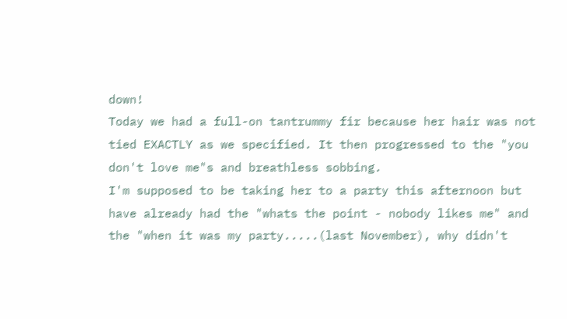down!
Today we had a full-on tantrummy fir because her hair was not tied EXACTLY as we specified. It then progressed to the "you don't love me"s and breathless sobbing.
I'm supposed to be taking her to a party this afternoon but have already had the "whats the point - nobody likes me" and the "when it was my party.....(last November), why didn't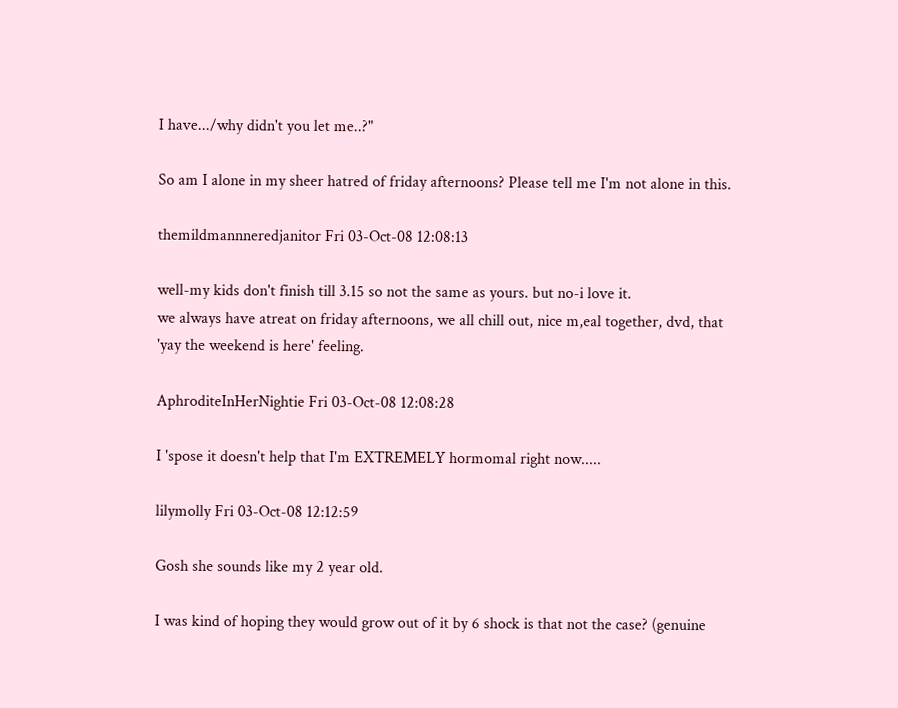I have.../why didn't you let me..?"

So am I alone in my sheer hatred of friday afternoons? Please tell me I'm not alone in this.

themildmannneredjanitor Fri 03-Oct-08 12:08:13

well-my kids don't finish till 3.15 so not the same as yours. but no-i love it.
we always have atreat on friday afternoons, we all chill out, nice m,eal together, dvd, that 'yay the weekend is here' feeling.

AphroditeInHerNightie Fri 03-Oct-08 12:08:28

I 'spose it doesn't help that I'm EXTREMELY hormomal right now.....

lilymolly Fri 03-Oct-08 12:12:59

Gosh she sounds like my 2 year old.

I was kind of hoping they would grow out of it by 6 shock is that not the case? (genuine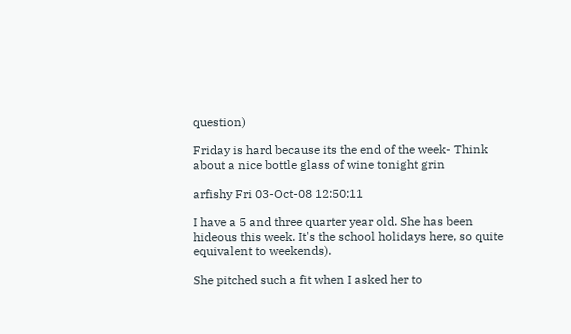question)

Friday is hard because its the end of the week- Think about a nice bottle glass of wine tonight grin

arfishy Fri 03-Oct-08 12:50:11

I have a 5 and three quarter year old. She has been hideous this week. It's the school holidays here, so quite equivalent to weekends).

She pitched such a fit when I asked her to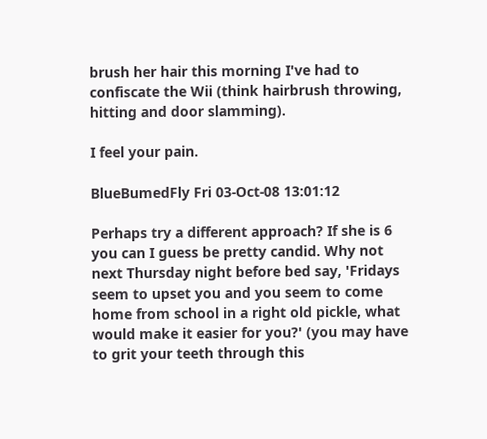brush her hair this morning I've had to confiscate the Wii (think hairbrush throwing, hitting and door slamming).

I feel your pain.

BlueBumedFly Fri 03-Oct-08 13:01:12

Perhaps try a different approach? If she is 6 you can I guess be pretty candid. Why not next Thursday night before bed say, 'Fridays seem to upset you and you seem to come home from school in a right old pickle, what would make it easier for you?' (you may have to grit your teeth through this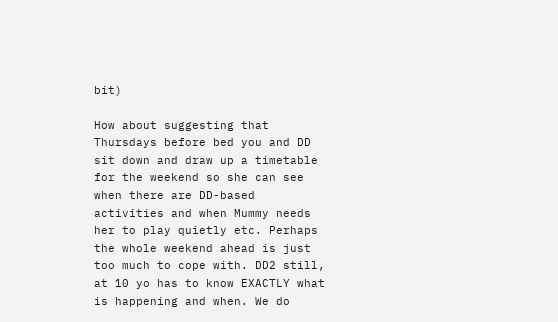bit)

How about suggesting that Thursdays before bed you and DD sit down and draw up a timetable for the weekend so she can see when there are DD-based activities and when Mummy needs her to play quietly etc. Perhaps the whole weekend ahead is just too much to cope with. DD2 still, at 10 yo has to know EXACTLY what is happening and when. We do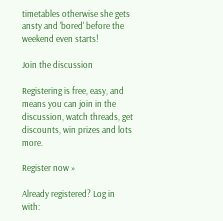timetables otherwise she gets ansty and 'bored' before the weekend even starts!

Join the discussion

Registering is free, easy, and means you can join in the discussion, watch threads, get discounts, win prizes and lots more.

Register now »

Already registered? Log in with: